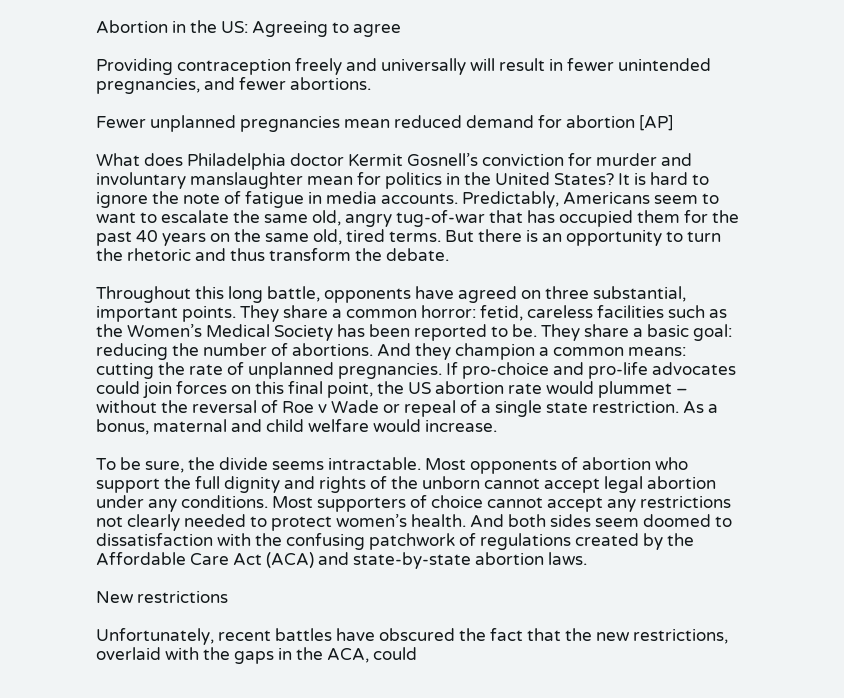Abortion in the US: Agreeing to agree

Providing contraception freely and universally will result in fewer unintended pregnancies, and fewer abortions.

Fewer unplanned pregnancies mean reduced demand for abortion [AP]

What does Philadelphia doctor Kermit Gosnell’s conviction for murder and involuntary manslaughter mean for politics in the United States? It is hard to ignore the note of fatigue in media accounts. Predictably, Americans seem to want to escalate the same old, angry tug-of-war that has occupied them for the past 40 years on the same old, tired terms. But there is an opportunity to turn the rhetoric and thus transform the debate.

Throughout this long battle, opponents have agreed on three substantial, important points. They share a common horror: fetid, careless facilities such as the Women’s Medical Society has been reported to be. They share a basic goal: reducing the number of abortions. And they champion a common means: cutting the rate of unplanned pregnancies. If pro-choice and pro-life advocates could join forces on this final point, the US abortion rate would plummet – without the reversal of Roe v Wade or repeal of a single state restriction. As a bonus, maternal and child welfare would increase.

To be sure, the divide seems intractable. Most opponents of abortion who support the full dignity and rights of the unborn cannot accept legal abortion under any conditions. Most supporters of choice cannot accept any restrictions not clearly needed to protect women’s health. And both sides seem doomed to dissatisfaction with the confusing patchwork of regulations created by the Affordable Care Act (ACA) and state-by-state abortion laws.

New restrictions

Unfortunately, recent battles have obscured the fact that the new restrictions, overlaid with the gaps in the ACA, could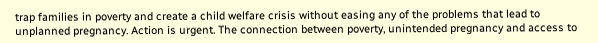trap families in poverty and create a child welfare crisis without easing any of the problems that lead to unplanned pregnancy. Action is urgent. The connection between poverty, unintended pregnancy and access to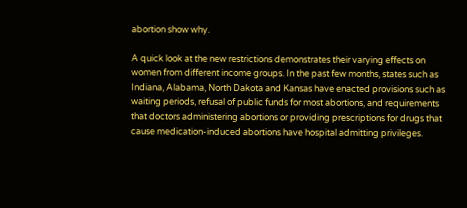abortion show why.

A quick look at the new restrictions demonstrates their varying effects on women from different income groups. In the past few months, states such as Indiana, Alabama, North Dakota and Kansas have enacted provisions such as waiting periods, refusal of public funds for most abortions, and requirements that doctors administering abortions or providing prescriptions for drugs that cause medication-induced abortions have hospital admitting privileges.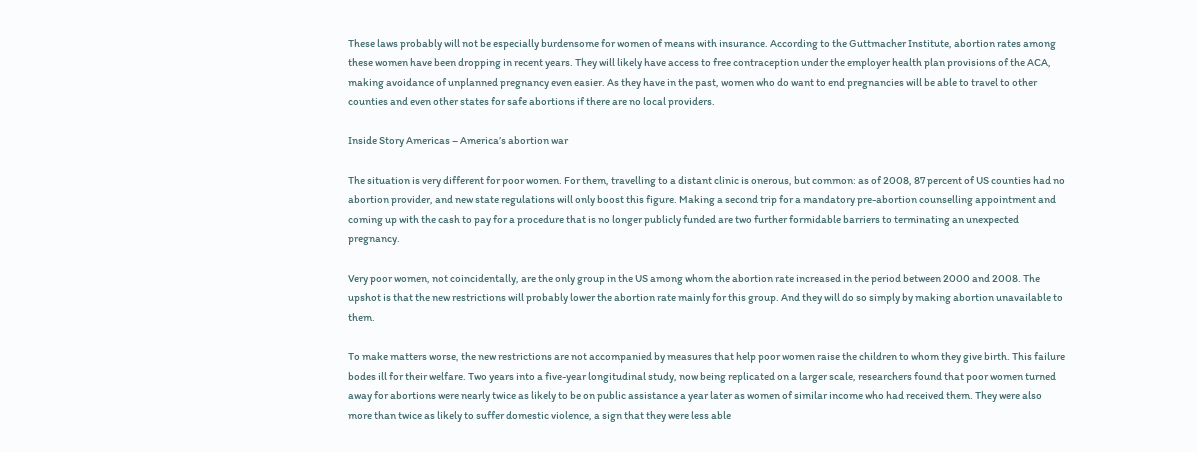These laws probably will not be especially burdensome for women of means with insurance. According to the Guttmacher Institute, abortion rates among these women have been dropping in recent years. They will likely have access to free contraception under the employer health plan provisions of the ACA, making avoidance of unplanned pregnancy even easier. As they have in the past, women who do want to end pregnancies will be able to travel to other counties and even other states for safe abortions if there are no local providers.

Inside Story Americas – America’s abortion war

The situation is very different for poor women. For them, travelling to a distant clinic is onerous, but common: as of 2008, 87 percent of US counties had no abortion provider, and new state regulations will only boost this figure. Making a second trip for a mandatory pre-abortion counselling appointment and coming up with the cash to pay for a procedure that is no longer publicly funded are two further formidable barriers to terminating an unexpected pregnancy.

Very poor women, not coincidentally, are the only group in the US among whom the abortion rate increased in the period between 2000 and 2008. The upshot is that the new restrictions will probably lower the abortion rate mainly for this group. And they will do so simply by making abortion unavailable to them.

To make matters worse, the new restrictions are not accompanied by measures that help poor women raise the children to whom they give birth. This failure bodes ill for their welfare. Two years into a five-year longitudinal study, now being replicated on a larger scale, researchers found that poor women turned away for abortions were nearly twice as likely to be on public assistance a year later as women of similar income who had received them. They were also more than twice as likely to suffer domestic violence, a sign that they were less able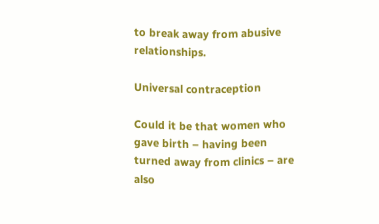to break away from abusive relationships.

Universal contraception

Could it be that women who gave birth – having been turned away from clinics – are also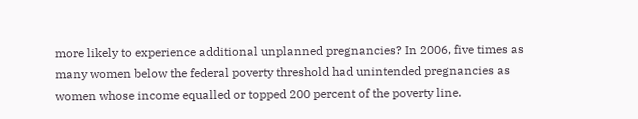more likely to experience additional unplanned pregnancies? In 2006, five times as many women below the federal poverty threshold had unintended pregnancies as women whose income equalled or topped 200 percent of the poverty line.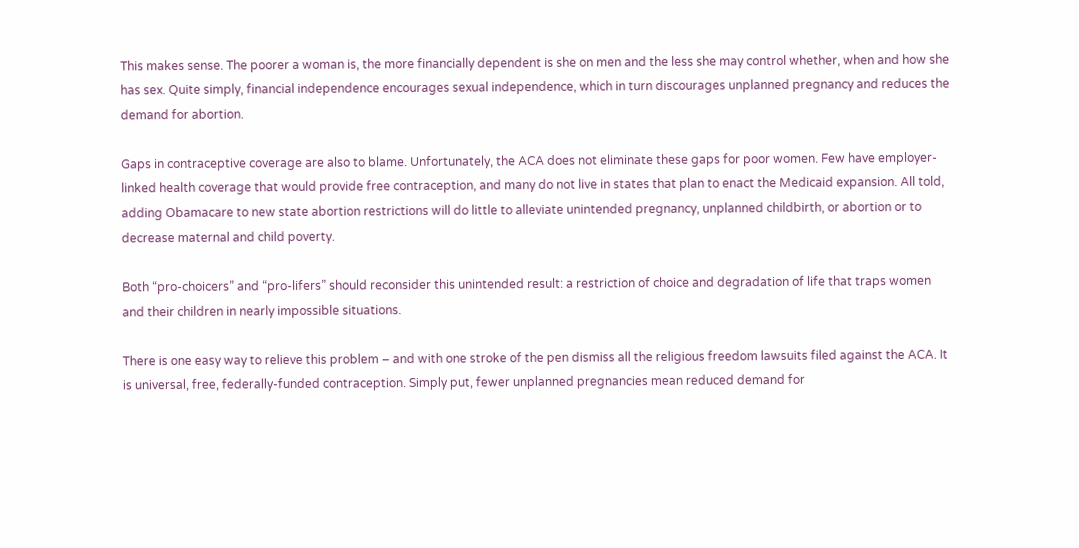This makes sense. The poorer a woman is, the more financially dependent is she on men and the less she may control whether, when and how she has sex. Quite simply, financial independence encourages sexual independence, which in turn discourages unplanned pregnancy and reduces the demand for abortion.

Gaps in contraceptive coverage are also to blame. Unfortunately, the ACA does not eliminate these gaps for poor women. Few have employer-linked health coverage that would provide free contraception, and many do not live in states that plan to enact the Medicaid expansion. All told, adding Obamacare to new state abortion restrictions will do little to alleviate unintended pregnancy, unplanned childbirth, or abortion or to decrease maternal and child poverty.

Both “pro-choicers” and “pro-lifers” should reconsider this unintended result: a restriction of choice and degradation of life that traps women and their children in nearly impossible situations.

There is one easy way to relieve this problem – and with one stroke of the pen dismiss all the religious freedom lawsuits filed against the ACA. It is universal, free, federally-funded contraception. Simply put, fewer unplanned pregnancies mean reduced demand for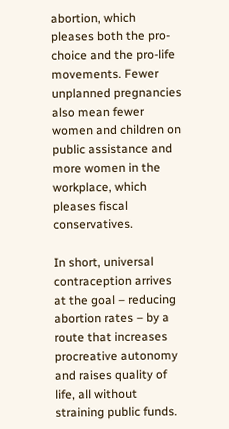abortion, which pleases both the pro-choice and the pro-life movements. Fewer unplanned pregnancies also mean fewer women and children on public assistance and more women in the workplace, which pleases fiscal conservatives.

In short, universal contraception arrives at the goal – reducing abortion rates – by a route that increases procreative autonomy and raises quality of life, all without straining public funds.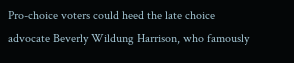Pro-choice voters could heed the late choice advocate Beverly Wildung Harrison, who famously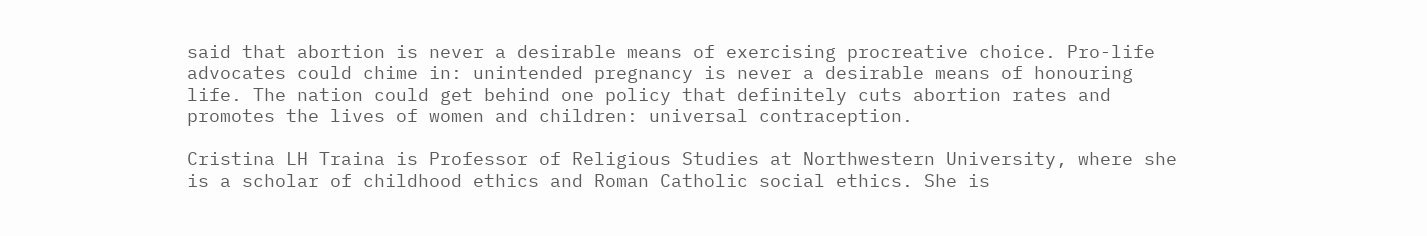said that abortion is never a desirable means of exercising procreative choice. Pro-life advocates could chime in: unintended pregnancy is never a desirable means of honouring life. The nation could get behind one policy that definitely cuts abortion rates and promotes the lives of women and children: universal contraception.

Cristina LH Traina is Professor of Religious Studies at Northwestern University, where she is a scholar of childhood ethics and Roman Catholic social ethics. She is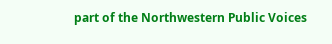part of the Northwestern Public Voices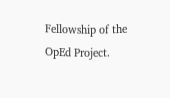Fellowship of the OpEd Project.